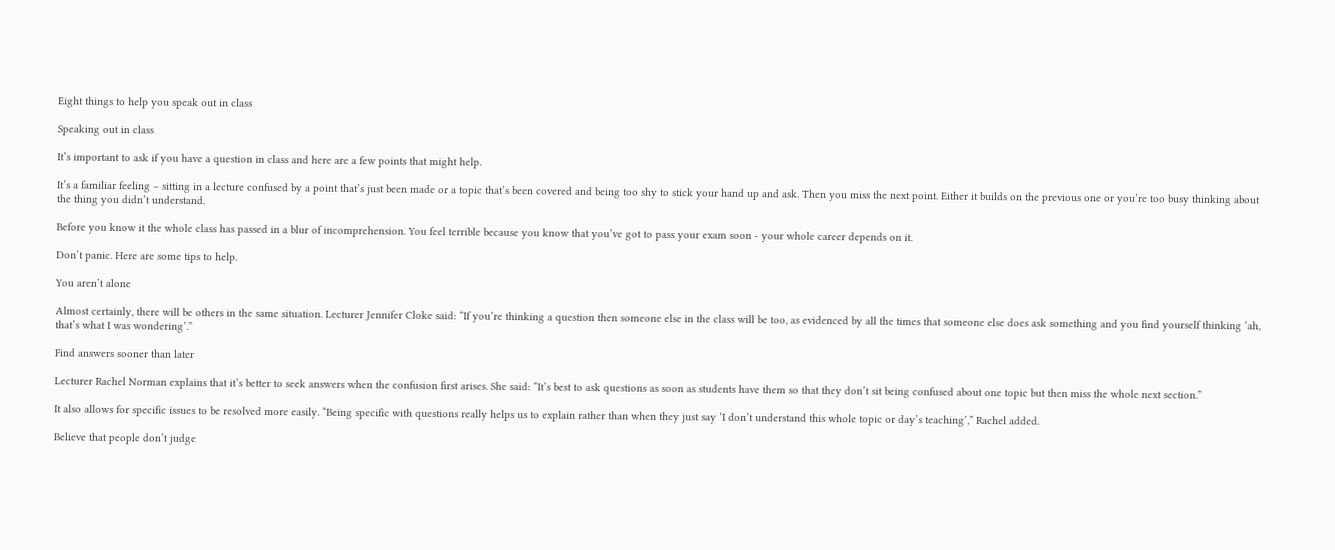Eight things to help you speak out in class

Speaking out in class

It’s important to ask if you have a question in class and here are a few points that might help.

It’s a familiar feeling – sitting in a lecture confused by a point that’s just been made or a topic that’s been covered and being too shy to stick your hand up and ask. Then you miss the next point. Either it builds on the previous one or you’re too busy thinking about the thing you didn’t understand.

Before you know it the whole class has passed in a blur of incomprehension. You feel terrible because you know that you’ve got to pass your exam soon - your whole career depends on it.

Don’t panic. Here are some tips to help.

You aren’t alone

Almost certainly, there will be others in the same situation. Lecturer Jennifer Cloke said: “If you’re thinking a question then someone else in the class will be too, as evidenced by all the times that someone else does ask something and you find yourself thinking ‘ah, that’s what I was wondering’.”

Find answers sooner than later

Lecturer Rachel Norman explains that it’s better to seek answers when the confusion first arises. She said: “It’s best to ask questions as soon as students have them so that they don’t sit being confused about one topic but then miss the whole next section.”

It also allows for specific issues to be resolved more easily. “Being specific with questions really helps us to explain rather than when they just say ‘I don’t understand this whole topic or day’s teaching’,” Rachel added.

Believe that people don’t judge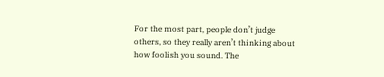For the most part, people don’t judge others, so they really aren’t thinking about how foolish you sound. The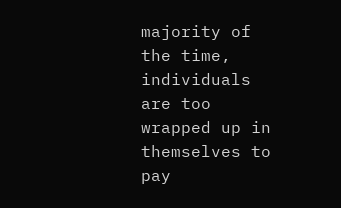majority of the time, individuals are too wrapped up in themselves to pay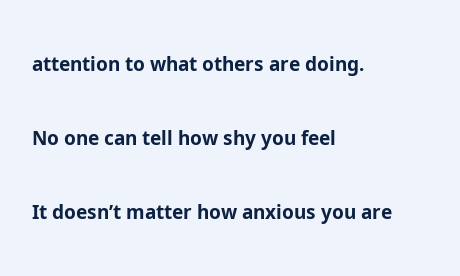attention to what others are doing.

No one can tell how shy you feel

It doesn’t matter how anxious you are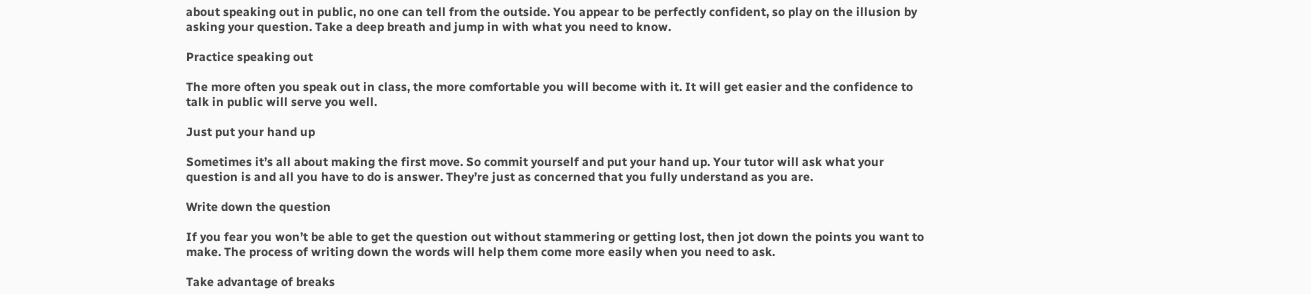about speaking out in public, no one can tell from the outside. You appear to be perfectly confident, so play on the illusion by asking your question. Take a deep breath and jump in with what you need to know.

Practice speaking out

The more often you speak out in class, the more comfortable you will become with it. It will get easier and the confidence to talk in public will serve you well.

Just put your hand up

Sometimes it’s all about making the first move. So commit yourself and put your hand up. Your tutor will ask what your question is and all you have to do is answer. They’re just as concerned that you fully understand as you are.

Write down the question

If you fear you won’t be able to get the question out without stammering or getting lost, then jot down the points you want to make. The process of writing down the words will help them come more easily when you need to ask.

Take advantage of breaks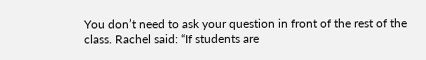You don’t need to ask your question in front of the rest of the class. Rachel said: “If students are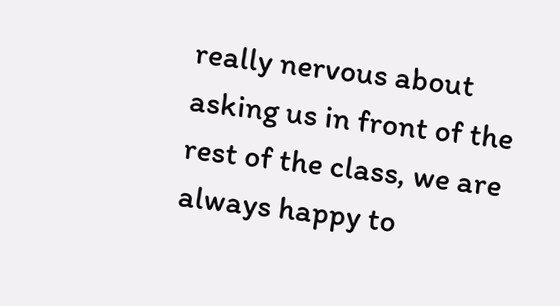really nervous about asking us in front of the rest of the class, we are always happy to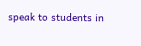speak to students in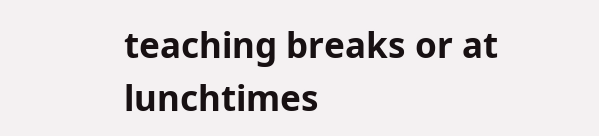teaching breaks or at lunchtimes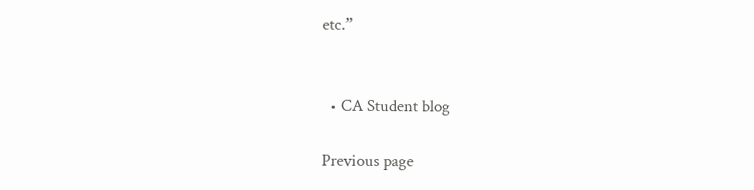etc.”


  • CA Student blog

Previous page